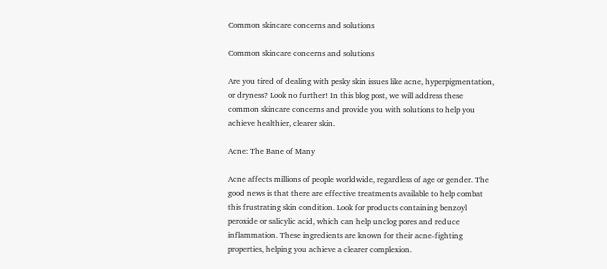Common skincare concerns and solutions

Common skincare concerns and solutions

Are you tired of dealing with pesky skin issues like acne, hyperpigmentation, or dryness? Look no further! In this blog post, we will address these common skincare concerns and provide you with solutions to help you achieve healthier, clearer skin.

Acne: The Bane of Many

Acne affects millions of people worldwide, regardless of age or gender. The good news is that there are effective treatments available to help combat this frustrating skin condition. Look for products containing benzoyl peroxide or salicylic acid, which can help unclog pores and reduce inflammation. These ingredients are known for their acne-fighting properties, helping you achieve a clearer complexion.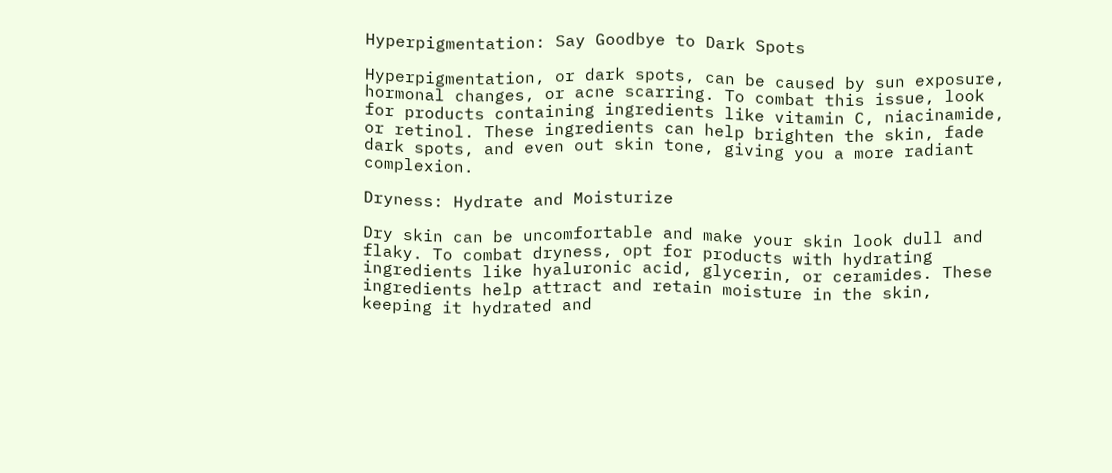Hyperpigmentation: Say Goodbye to Dark Spots

Hyperpigmentation, or dark spots, can be caused by sun exposure, hormonal changes, or acne scarring. To combat this issue, look for products containing ingredients like vitamin C, niacinamide, or retinol. These ingredients can help brighten the skin, fade dark spots, and even out skin tone, giving you a more radiant complexion.

Dryness: Hydrate and Moisturize

Dry skin can be uncomfortable and make your skin look dull and flaky. To combat dryness, opt for products with hydrating ingredients like hyaluronic acid, glycerin, or ceramides. These ingredients help attract and retain moisture in the skin, keeping it hydrated and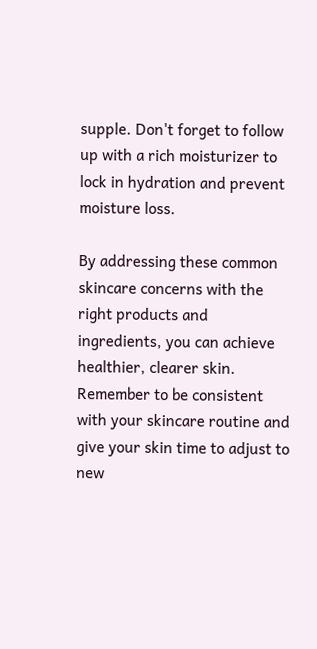supple. Don't forget to follow up with a rich moisturizer to lock in hydration and prevent moisture loss.

By addressing these common skincare concerns with the right products and ingredients, you can achieve healthier, clearer skin. Remember to be consistent with your skincare routine and give your skin time to adjust to new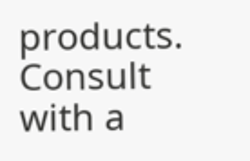products. Consult with a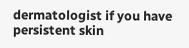dermatologist if you have persistent skin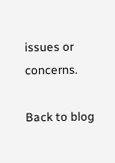issues or concerns.

Back to blog